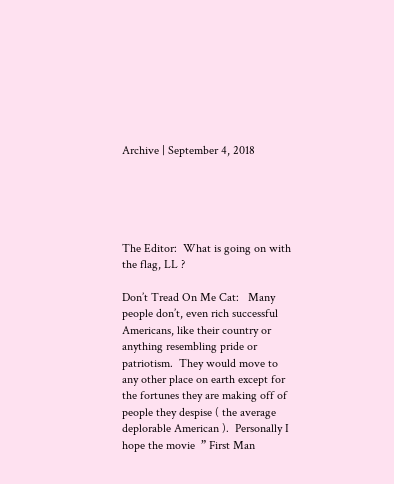Archive | September 4, 2018





The Editor:  What is going on with the flag, LL ?

Don’t Tread On Me Cat:   Many people don’t, even rich successful Americans, like their country or anything resembling pride or patriotism.  They would move to any other place on earth except for the fortunes they are making off of people they despise ( the average deplorable American ).  Personally I hope the movie  ” First Man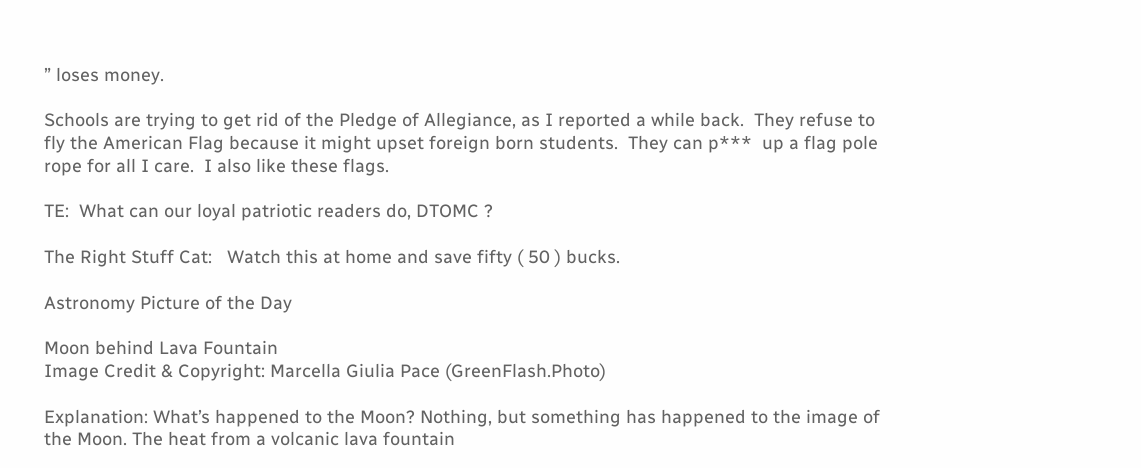” loses money.

Schools are trying to get rid of the Pledge of Allegiance, as I reported a while back.  They refuse to fly the American Flag because it might upset foreign born students.  They can p***  up a flag pole rope for all I care.  I also like these flags.

TE:  What can our loyal patriotic readers do, DTOMC ?

The Right Stuff Cat:   Watch this at home and save fifty ( 50 ) bucks.

Astronomy Picture of the Day

Moon behind Lava Fountain
Image Credit & Copyright: Marcella Giulia Pace (GreenFlash.Photo)

Explanation: What’s happened to the Moon? Nothing, but something has happened to the image of the Moon. The heat from a volcanic lava fountain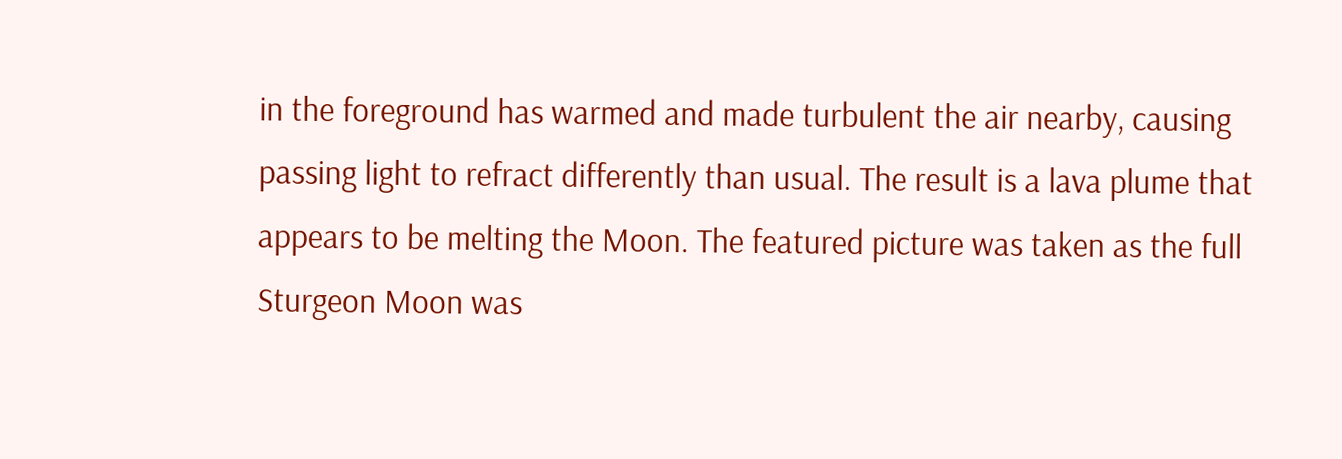in the foreground has warmed and made turbulent the air nearby, causing passing light to refract differently than usual. The result is a lava plume that appears to be melting the Moon. The featured picture was taken as the full Sturgeon Moon was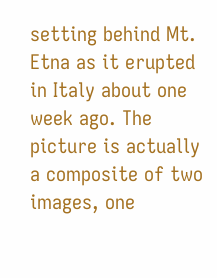setting behind Mt. Etna as it erupted in Italy about one week ago. The picture is actually a composite of two images, one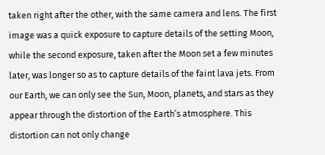taken right after the other, with the same camera and lens. The first image was a quick exposure to capture details of the setting Moon, while the second exposure, taken after the Moon set a few minutes later, was longer so as to capture details of the faint lava jets. From our Earth, we can only see the Sun, Moon, planets, and stars as they appear through the distortion of the Earth’s atmosphere. This distortion can not only change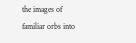the images of familiar orbs into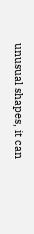unusual shapes, it can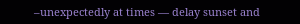–unexpectedly at times — delay sunset and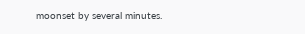moonset by several minutes.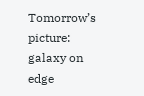Tomorrow’s picture: galaxy on edge